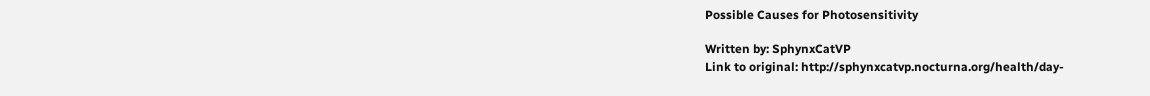Possible Causes for Photosensitivity

Written by: SphynxCatVP
Link to original: http://sphynxcatvp.nocturna.org/health/day-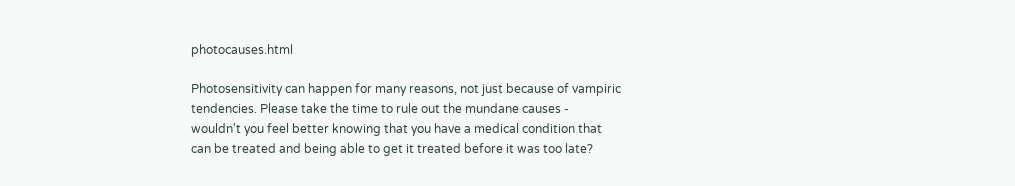photocauses.html

Photosensitivity can happen for many reasons, not just because of vampiric tendencies. Please take the time to rule out the mundane causes - wouldn't you feel better knowing that you have a medical condition that can be treated and being able to get it treated before it was too late?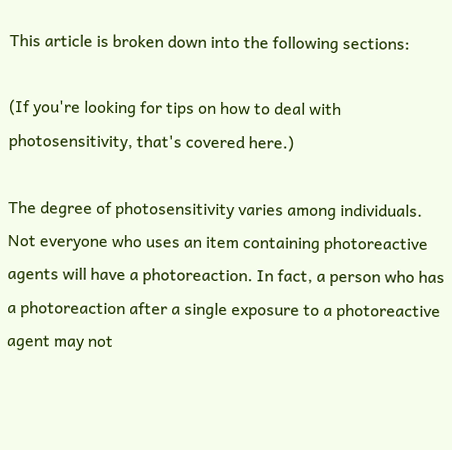This article is broken down into the following sections:

(If you're looking for tips on how to deal with photosensitivity, that's covered here.)

The degree of photosensitivity varies among individuals. Not everyone who uses an item containing photoreactive agents will have a photoreaction. In fact, a person who has a photoreaction after a single exposure to a photoreactive agent may not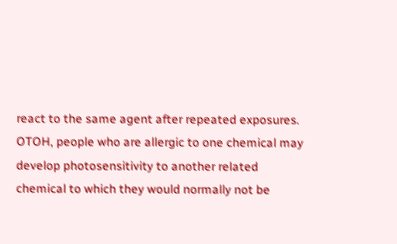react to the same agent after repeated exposures. OTOH, people who are allergic to one chemical may develop photosensitivity to another related chemical to which they would normally not be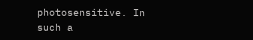photosensitive. In such a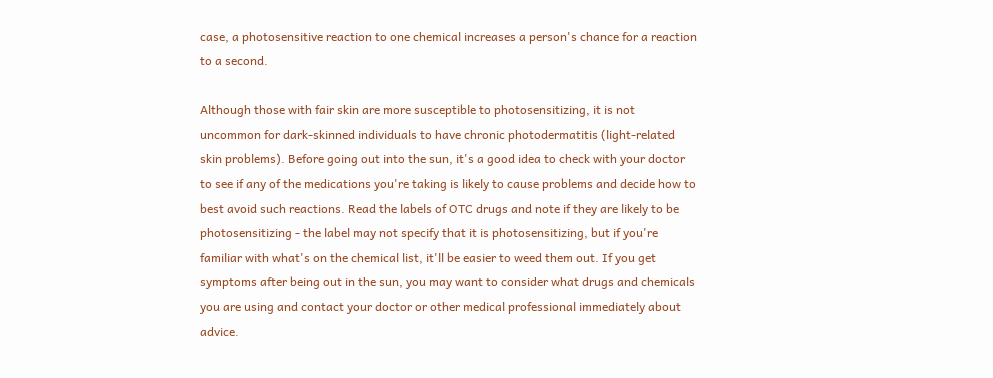case, a photosensitive reaction to one chemical increases a person's chance for a reaction to a second.

Although those with fair skin are more susceptible to photosensitizing, it is not uncommon for dark-skinned individuals to have chronic photodermatitis (light-related skin problems). Before going out into the sun, it's a good idea to check with your doctor to see if any of the medications you're taking is likely to cause problems and decide how to best avoid such reactions. Read the labels of OTC drugs and note if they are likely to be photosensitizing - the label may not specify that it is photosensitizing, but if you're familiar with what's on the chemical list, it'll be easier to weed them out. If you get symptoms after being out in the sun, you may want to consider what drugs and chemicals you are using and contact your doctor or other medical professional immediately about advice.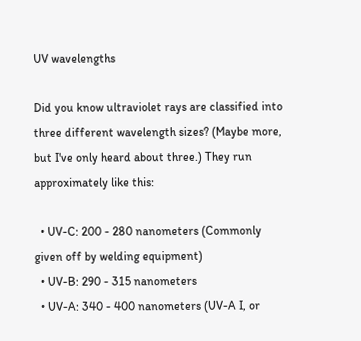UV wavelengths

Did you know ultraviolet rays are classified into three different wavelength sizes? (Maybe more, but I've only heard about three.) They run approximately like this:

  • UV-C: 200 - 280 nanometers (Commonly given off by welding equipment)
  • UV-B: 290 - 315 nanometers
  • UV-A: 340 - 400 nanometers (UV-A I, or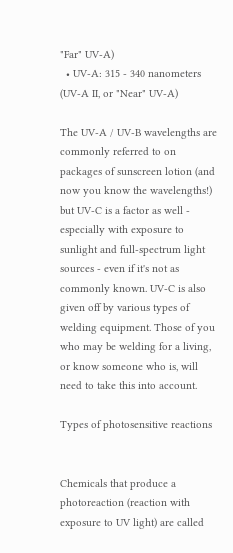"Far" UV-A)
  • UV-A: 315 - 340 nanometers (UV-A II, or "Near" UV-A)

The UV-A / UV-B wavelengths are commonly referred to on packages of sunscreen lotion (and now you know the wavelengths!) but UV-C is a factor as well - especially with exposure to sunlight and full-spectrum light sources - even if it's not as commonly known. UV-C is also given off by various types of welding equipment. Those of you who may be welding for a living, or know someone who is, will need to take this into account.

Types of photosensitive reactions


Chemicals that produce a photoreaction (reaction with exposure to UV light) are called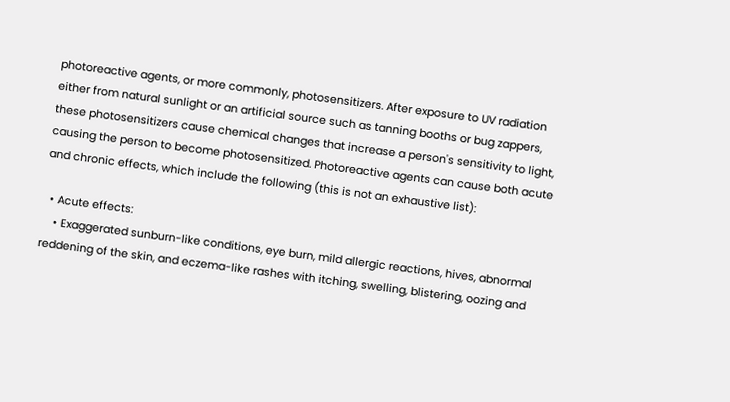photoreactive agents, or more commonly, photosensitizers. After exposure to UV radiation either from natural sunlight or an artificial source such as tanning booths or bug zappers, these photosensitizers cause chemical changes that increase a person's sensitivity to light, causing the person to become photosensitized. Photoreactive agents can cause both acute and chronic effects, which include the following (this is not an exhaustive list):

  • Acute effects:
    • Exaggerated sunburn-like conditions, eye burn, mild allergic reactions, hives, abnormal reddening of the skin, and eczema-like rashes with itching, swelling, blistering, oozing and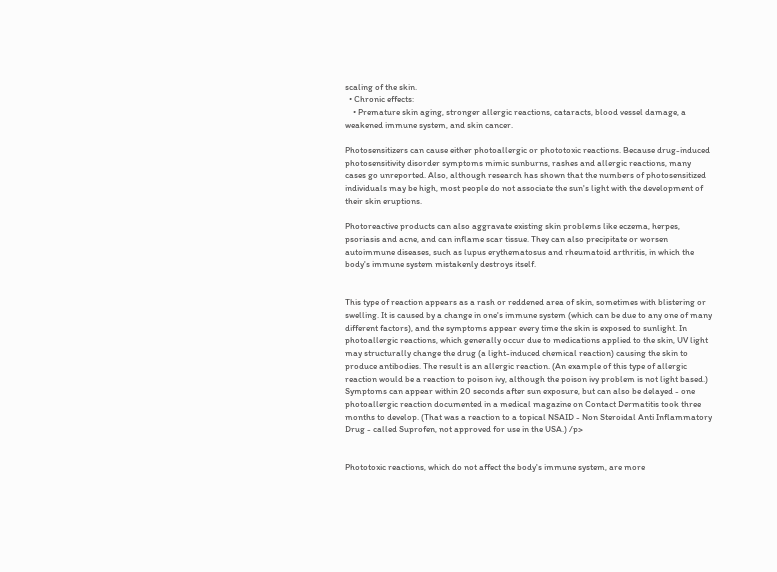scaling of the skin.
  • Chronic effects:
    • Premature skin aging, stronger allergic reactions, cataracts, blood vessel damage, a weakened immune system, and skin cancer.

Photosensitizers can cause either photoallergic or phototoxic reactions. Because drug-induced photosensitivity disorder symptoms mimic sunburns, rashes and allergic reactions, many cases go unreported. Also, although research has shown that the numbers of photosensitized individuals may be high, most people do not associate the sun's light with the development of their skin eruptions.

Photoreactive products can also aggravate existing skin problems like eczema, herpes, psoriasis and acne, and can inflame scar tissue. They can also precipitate or worsen autoimmune diseases, such as lupus erythematosus and rheumatoid arthritis, in which the body's immune system mistakenly destroys itself.


This type of reaction appears as a rash or reddened area of skin, sometimes with blistering or swelling. It is caused by a change in one's immune system (which can be due to any one of many different factors), and the symptoms appear every time the skin is exposed to sunlight. In photoallergic reactions, which generally occur due to medications applied to the skin, UV light may structurally change the drug (a light-induced chemical reaction) causing the skin to produce antibodies. The result is an allergic reaction. (An example of this type of allergic reaction would be a reaction to poison ivy, although the poison ivy problem is not light based.) Symptoms can appear within 20 seconds after sun exposure, but can also be delayed - one photoallergic reaction documented in a medical magazine on Contact Dermatitis took three months to develop. (That was a reaction to a topical NSAID - Non Steroidal Anti Inflammatory Drug - called Suprofen, not approved for use in the USA.) /p>


Phototoxic reactions, which do not affect the body's immune system, are more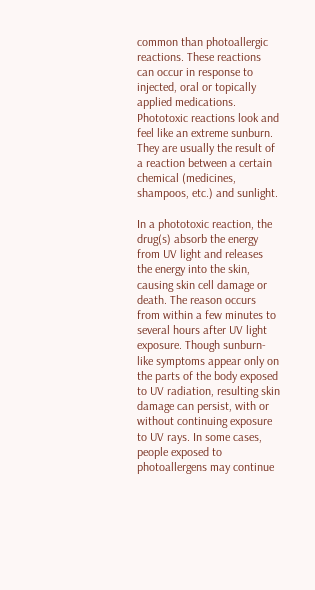common than photoallergic reactions. These reactions can occur in response to injected, oral or topically applied medications. Phototoxic reactions look and feel like an extreme sunburn. They are usually the result of a reaction between a certain chemical (medicines, shampoos, etc.) and sunlight.

In a phototoxic reaction, the drug(s) absorb the energy from UV light and releases the energy into the skin, causing skin cell damage or death. The reason occurs from within a few minutes to several hours after UV light exposure. Though sunburn-like symptoms appear only on the parts of the body exposed to UV radiation, resulting skin damage can persist, with or without continuing exposure to UV rays. In some cases, people exposed to photoallergens may continue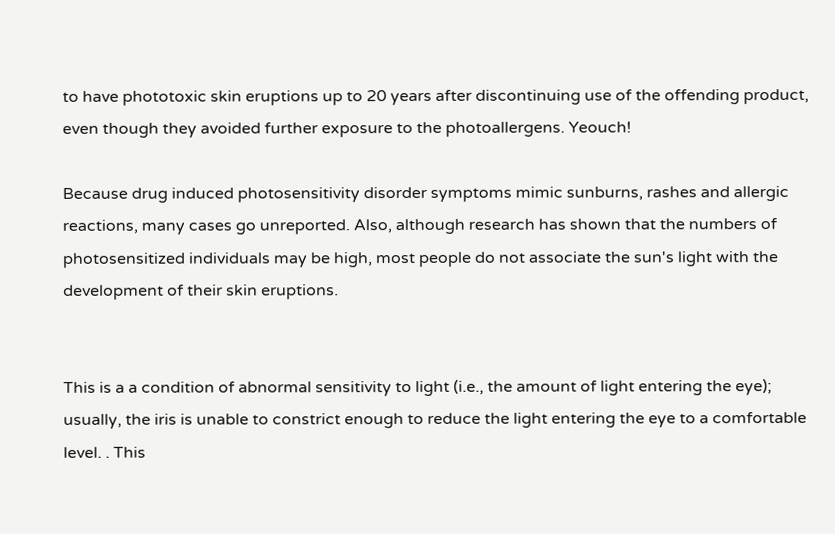to have phototoxic skin eruptions up to 20 years after discontinuing use of the offending product, even though they avoided further exposure to the photoallergens. Yeouch!

Because drug induced photosensitivity disorder symptoms mimic sunburns, rashes and allergic reactions, many cases go unreported. Also, although research has shown that the numbers of photosensitized individuals may be high, most people do not associate the sun's light with the development of their skin eruptions.


This is a a condition of abnormal sensitivity to light (i.e., the amount of light entering the eye); usually, the iris is unable to constrict enough to reduce the light entering the eye to a comfortable level. . This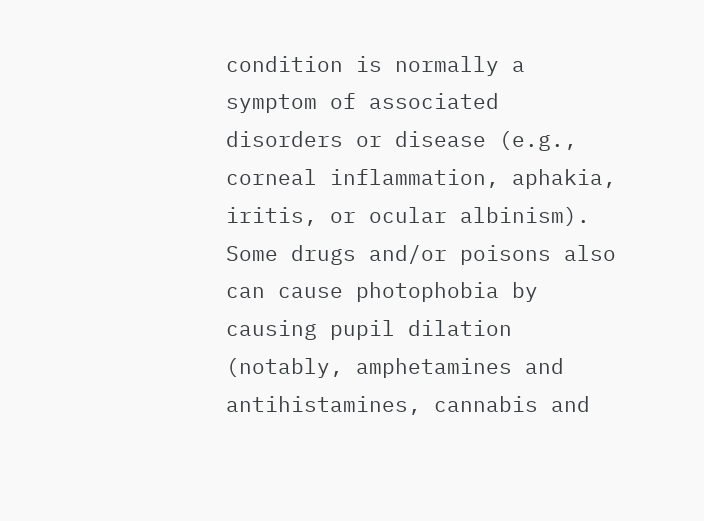condition is normally a symptom of associated disorders or disease (e.g., corneal inflammation, aphakia, iritis, or ocular albinism). Some drugs and/or poisons also can cause photophobia by causing pupil dilation (notably, amphetamines and antihistamines, cannabis and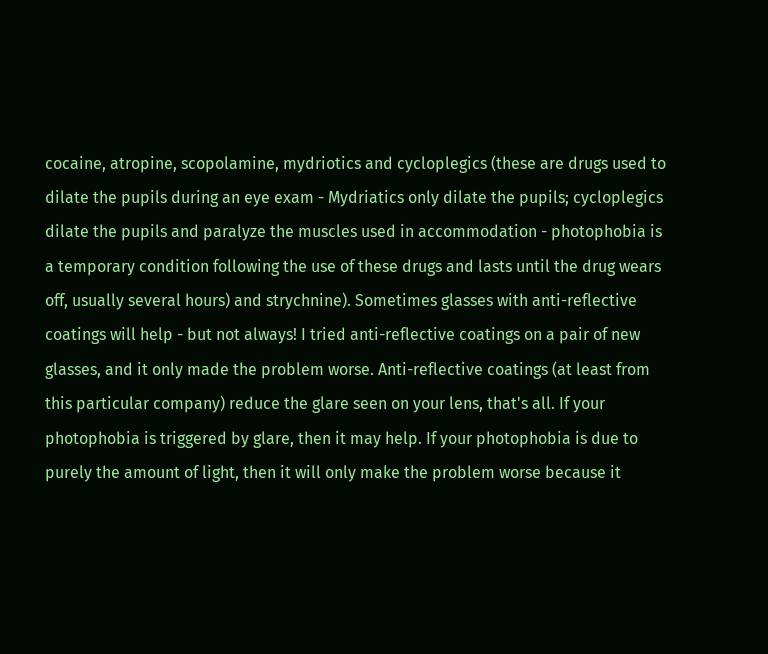cocaine, atropine, scopolamine, mydriotics and cycloplegics (these are drugs used to dilate the pupils during an eye exam - Mydriatics only dilate the pupils; cycloplegics dilate the pupils and paralyze the muscles used in accommodation - photophobia is a temporary condition following the use of these drugs and lasts until the drug wears off, usually several hours) and strychnine). Sometimes glasses with anti-reflective coatings will help - but not always! I tried anti-reflective coatings on a pair of new glasses, and it only made the problem worse. Anti-reflective coatings (at least from this particular company) reduce the glare seen on your lens, that's all. If your photophobia is triggered by glare, then it may help. If your photophobia is due to purely the amount of light, then it will only make the problem worse because it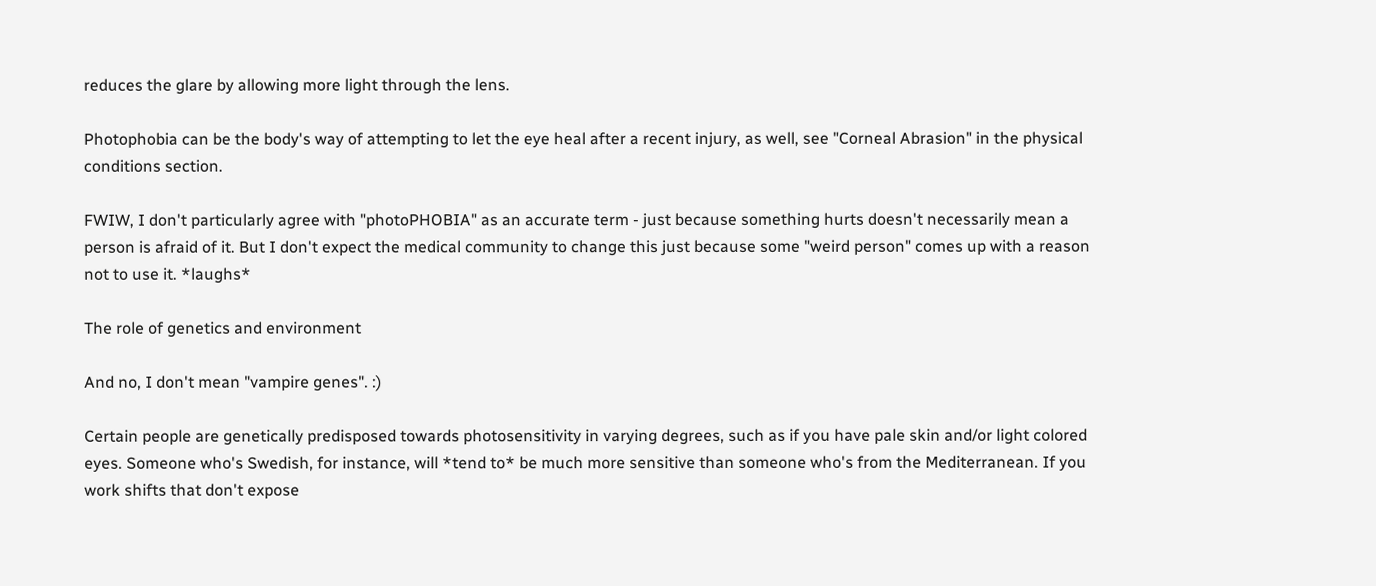reduces the glare by allowing more light through the lens.

Photophobia can be the body's way of attempting to let the eye heal after a recent injury, as well, see "Corneal Abrasion" in the physical conditions section.

FWIW, I don't particularly agree with "photoPHOBIA" as an accurate term - just because something hurts doesn't necessarily mean a person is afraid of it. But I don't expect the medical community to change this just because some "weird person" comes up with a reason not to use it. *laughs*

The role of genetics and environment

And no, I don't mean "vampire genes". :)

Certain people are genetically predisposed towards photosensitivity in varying degrees, such as if you have pale skin and/or light colored eyes. Someone who's Swedish, for instance, will *tend to* be much more sensitive than someone who's from the Mediterranean. If you work shifts that don't expose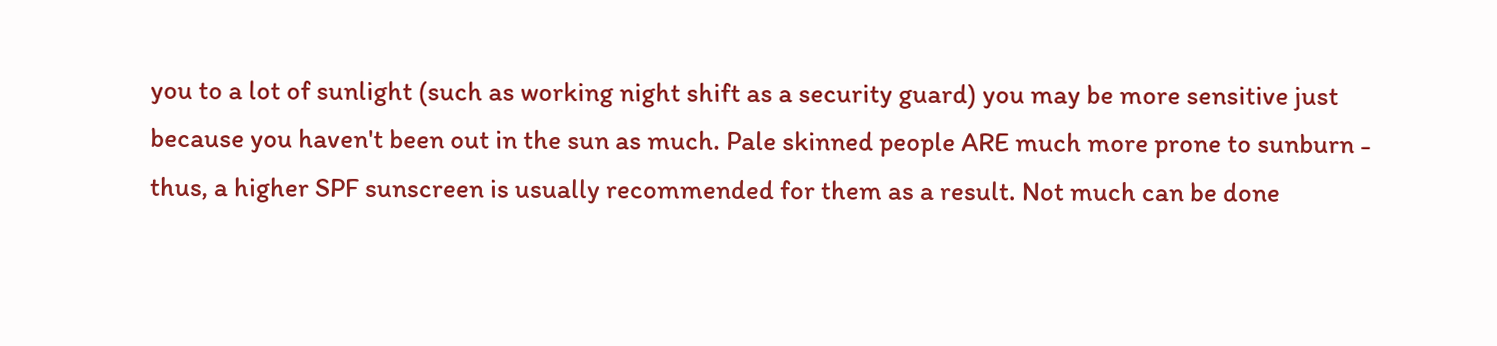you to a lot of sunlight (such as working night shift as a security guard) you may be more sensitive just because you haven't been out in the sun as much. Pale skinned people ARE much more prone to sunburn - thus, a higher SPF sunscreen is usually recommended for them as a result. Not much can be done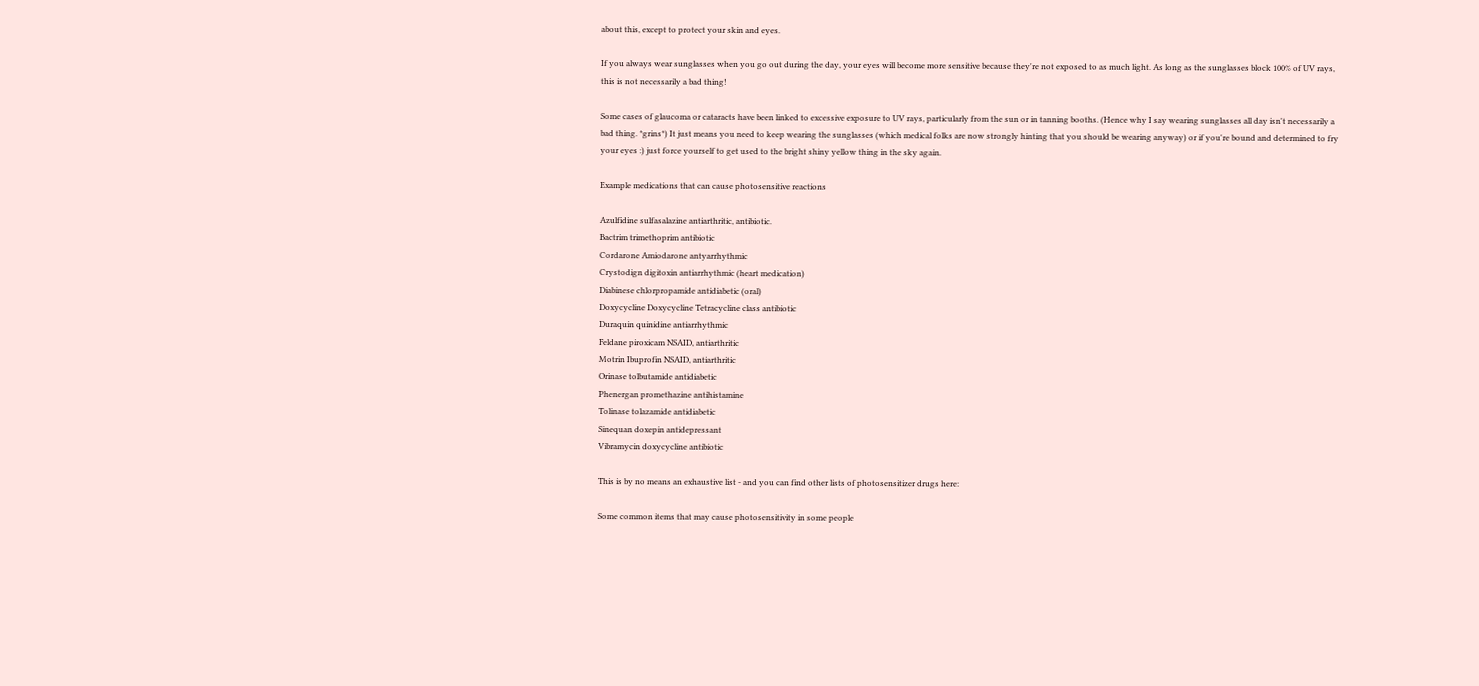about this, except to protect your skin and eyes.

If you always wear sunglasses when you go out during the day, your eyes will become more sensitive because they're not exposed to as much light. As long as the sunglasses block 100% of UV rays, this is not necessarily a bad thing!

Some cases of glaucoma or cataracts have been linked to excessive exposure to UV rays, particularly from the sun or in tanning booths. (Hence why I say wearing sunglasses all day isn't necessarily a bad thing. *grins*) It just means you need to keep wearing the sunglasses (which medical folks are now strongly hinting that you should be wearing anyway) or if you're bound and determined to fry your eyes :) just force yourself to get used to the bright shiny yellow thing in the sky again.

Example medications that can cause photosensitive reactions

Azulfidine sulfasalazine antiarthritic, antibiotic.
Bactrim trimethoprim antibiotic
Cordarone Amiodarone antyarrhythmic
Crystodign digitoxin antiarrhythmic (heart medication)
Diabinese chlorpropamide antidiabetic (oral)
Doxycycline Doxycycline Tetracycline class antibiotic
Duraquin quinidine antiarrhythmic
Feldane piroxicam NSAID, antiarthritic
Motrin Ibuprofin NSAID, antiarthritic
Orinase tolbutamide antidiabetic
Phenergan promethazine antihistamine
Tolinase tolazamide antidiabetic
Sinequan doxepin antidepressant
Vibramycin doxycycline antibiotic

This is by no means an exhaustive list - and you can find other lists of photosensitizer drugs here:

Some common items that may cause photosensitivity in some people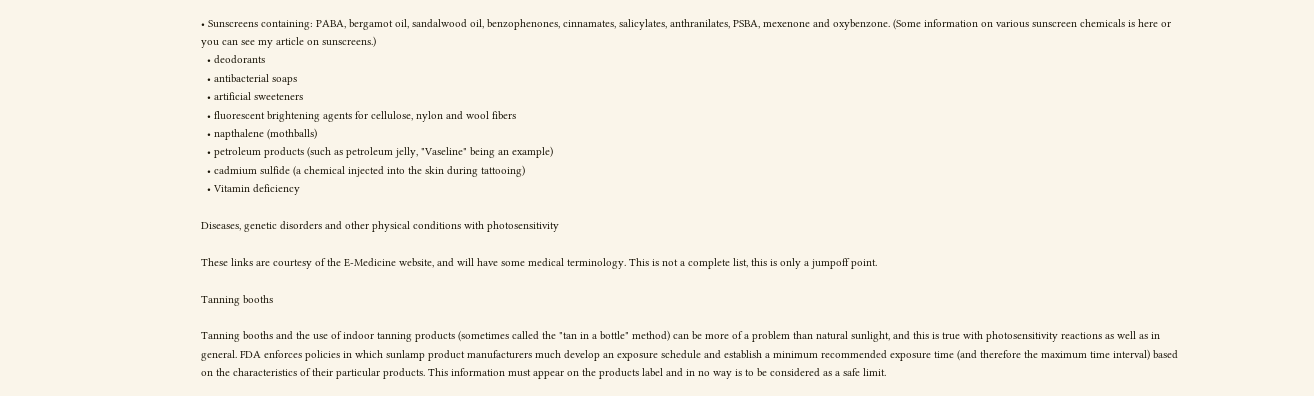• Sunscreens containing: PABA, bergamot oil, sandalwood oil, benzophenones, cinnamates, salicylates, anthranilates, PSBA, mexenone and oxybenzone. (Some information on various sunscreen chemicals is here or you can see my article on sunscreens.)
  • deodorants
  • antibacterial soaps
  • artificial sweeteners
  • fluorescent brightening agents for cellulose, nylon and wool fibers
  • napthalene (mothballs)
  • petroleum products (such as petroleum jelly, "Vaseline" being an example)
  • cadmium sulfide (a chemical injected into the skin during tattooing)
  • Vitamin deficiency

Diseases, genetic disorders and other physical conditions with photosensitivity

These links are courtesy of the E-Medicine website, and will have some medical terminology. This is not a complete list, this is only a jumpoff point.

Tanning booths

Tanning booths and the use of indoor tanning products (sometimes called the "tan in a bottle" method) can be more of a problem than natural sunlight, and this is true with photosensitivity reactions as well as in general. FDA enforces policies in which sunlamp product manufacturers much develop an exposure schedule and establish a minimum recommended exposure time (and therefore the maximum time interval) based on the characteristics of their particular products. This information must appear on the products label and in no way is to be considered as a safe limit.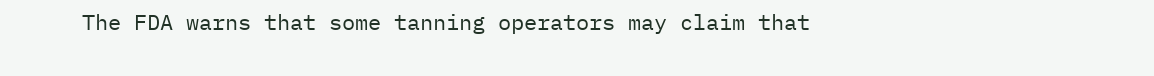The FDA warns that some tanning operators may claim that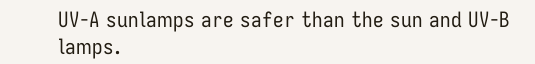UV-A sunlamps are safer than the sun and UV-B lamps.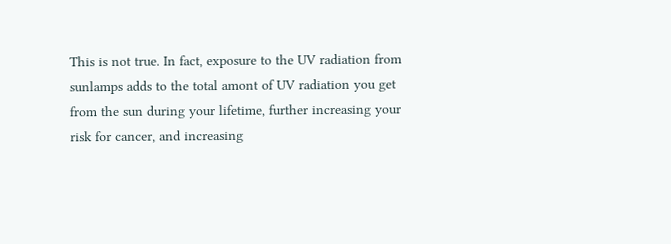This is not true. In fact, exposure to the UV radiation from sunlamps adds to the total amont of UV radiation you get from the sun during your lifetime, further increasing your risk for cancer, and increasing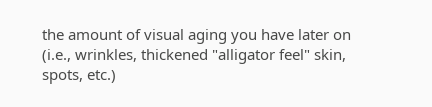the amount of visual aging you have later on (i.e., wrinkles, thickened "alligator feel" skin, spots, etc.)